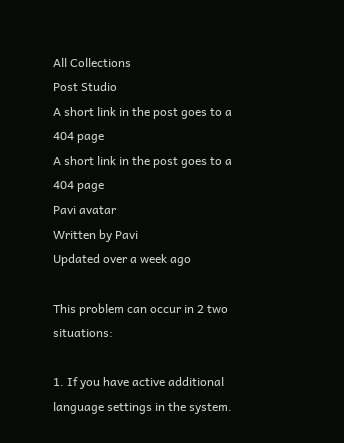All Collections
Post Studio
A short link in the post goes to a 404 page
A short link in the post goes to a 404 page
Pavi avatar
Written by Pavi
Updated over a week ago

This problem can occur in 2 two situations:

1. If you have active additional language settings in the system.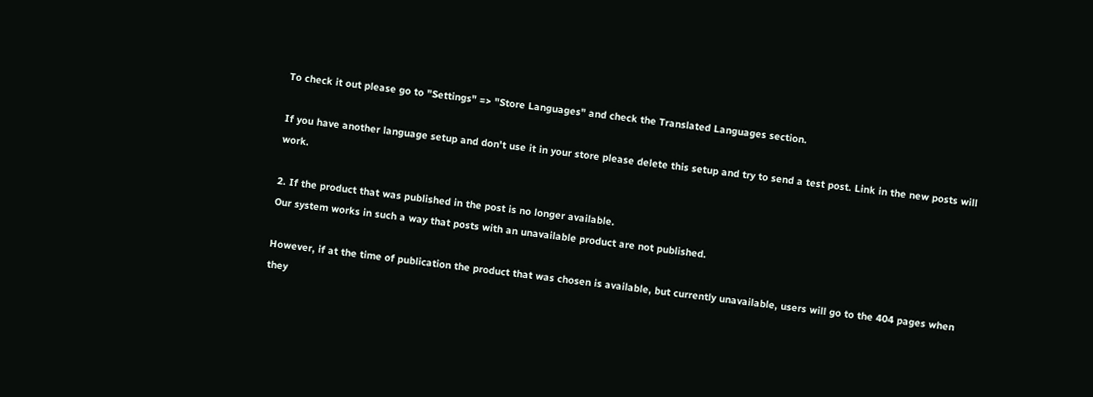To check it out please go to "Settings" => "Store Languages" and check the Translated Languages section.

If you have another language setup and don't use it in your store please delete this setup and try to send a test post. Link in the new posts will work.

2. If the product that was published in the post is no longer available.
Our system works in such a way that posts with an unavailable product are not published.

However, if at the time of publication the product that was chosen is available, but currently unavailable, users will go to the 404 pages when they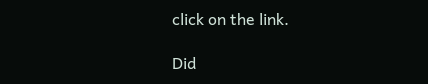click on the link.

Did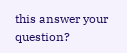this answer your question?